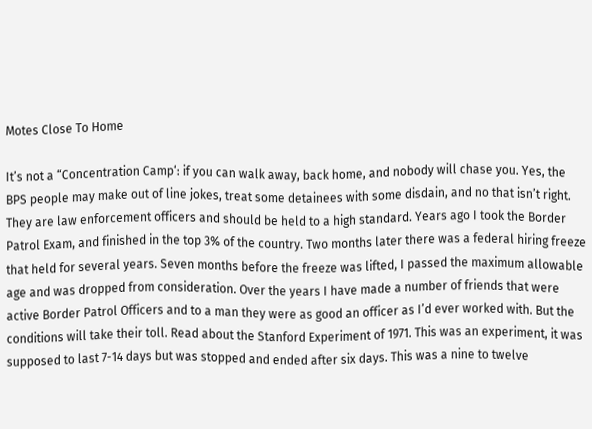Motes Close To Home

It’s not a “Concentration Camp‘: if you can walk away, back home, and nobody will chase you. Yes, the BPS people may make out of line jokes, treat some detainees with some disdain, and no that isn’t right. They are law enforcement officers and should be held to a high standard. Years ago I took the Border Patrol Exam, and finished in the top 3% of the country. Two months later there was a federal hiring freeze that held for several years. Seven months before the freeze was lifted, I passed the maximum allowable age and was dropped from consideration. Over the years I have made a number of friends that were active Border Patrol Officers and to a man they were as good an officer as I’d ever worked with. But the conditions will take their toll. Read about the Stanford Experiment of 1971. This was an experiment, it was supposed to last 7-14 days but was stopped and ended after six days. This was a nine to twelve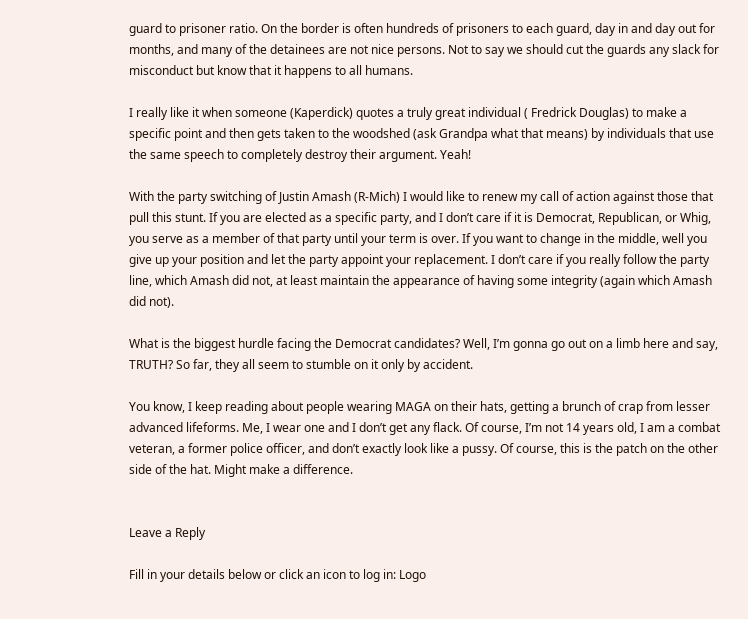guard to prisoner ratio. On the border is often hundreds of prisoners to each guard, day in and day out for months, and many of the detainees are not nice persons. Not to say we should cut the guards any slack for misconduct but know that it happens to all humans.

I really like it when someone (Kaperdick) quotes a truly great individual ( Fredrick Douglas) to make a specific point and then gets taken to the woodshed (ask Grandpa what that means) by individuals that use the same speech to completely destroy their argument. Yeah!

With the party switching of Justin Amash (R-Mich) I would like to renew my call of action against those that pull this stunt. If you are elected as a specific party, and I don’t care if it is Democrat, Republican, or Whig, you serve as a member of that party until your term is over. If you want to change in the middle, well you give up your position and let the party appoint your replacement. I don’t care if you really follow the party line, which Amash did not, at least maintain the appearance of having some integrity (again which Amash did not).

What is the biggest hurdle facing the Democrat candidates? Well, I’m gonna go out on a limb here and say, TRUTH? So far, they all seem to stumble on it only by accident.

You know, I keep reading about people wearing MAGA on their hats, getting a brunch of crap from lesser advanced lifeforms. Me, I wear one and I don’t get any flack. Of course, I’m not 14 years old, I am a combat veteran, a former police officer, and don’t exactly look like a pussy. Of course, this is the patch on the other side of the hat. Might make a difference.


Leave a Reply

Fill in your details below or click an icon to log in: Logo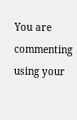You are commenting using your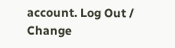account. Log Out /  Change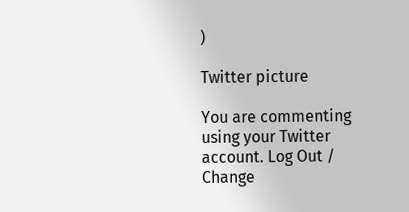)

Twitter picture

You are commenting using your Twitter account. Log Out /  Change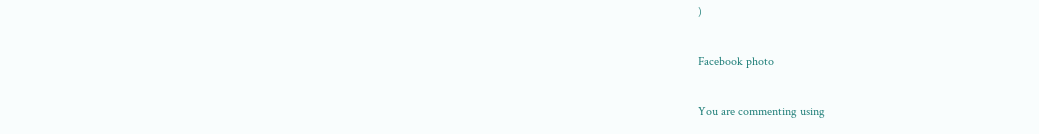)

Facebook photo

You are commenting using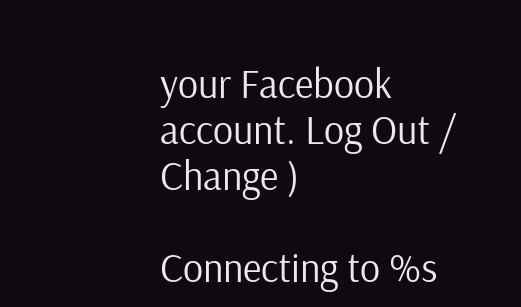your Facebook account. Log Out /  Change )

Connecting to %s